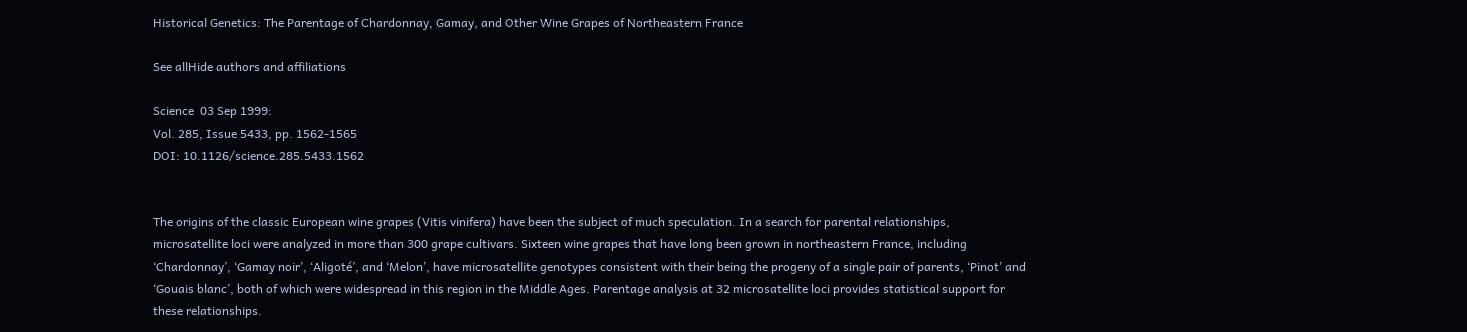Historical Genetics: The Parentage of Chardonnay, Gamay, and Other Wine Grapes of Northeastern France

See allHide authors and affiliations

Science  03 Sep 1999:
Vol. 285, Issue 5433, pp. 1562-1565
DOI: 10.1126/science.285.5433.1562


The origins of the classic European wine grapes (Vitis vinifera) have been the subject of much speculation. In a search for parental relationships, microsatellite loci were analyzed in more than 300 grape cultivars. Sixteen wine grapes that have long been grown in northeastern France, including ‘Chardonnay’, ‘Gamay noir’, ‘Aligoté’, and ‘Melon’, have microsatellite genotypes consistent with their being the progeny of a single pair of parents, ‘Pinot’ and ‘Gouais blanc’, both of which were widespread in this region in the Middle Ages. Parentage analysis at 32 microsatellite loci provides statistical support for these relationships.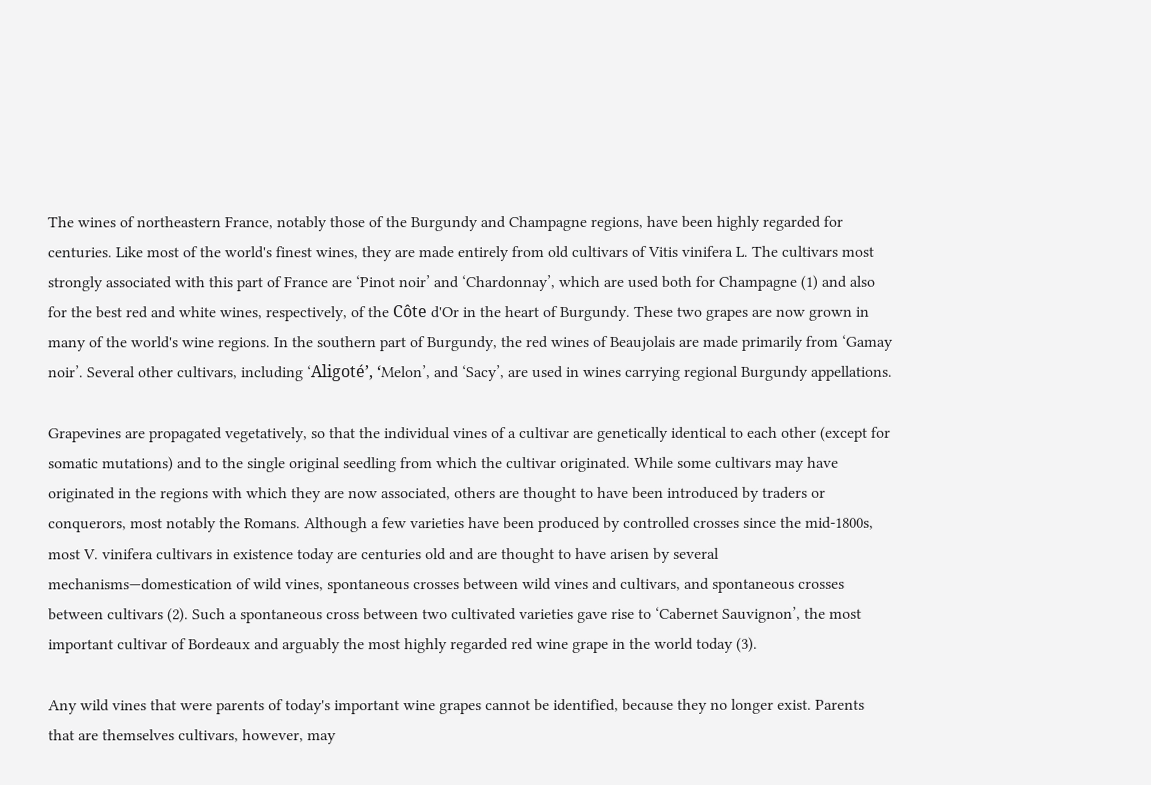The wines of northeastern France, notably those of the Burgundy and Champagne regions, have been highly regarded for centuries. Like most of the world's finest wines, they are made entirely from old cultivars of Vitis vinifera L. The cultivars most strongly associated with this part of France are ‘Pinot noir’ and ‘Chardonnay’, which are used both for Champagne (1) and also for the best red and white wines, respectively, of the Côte d'Or in the heart of Burgundy. These two grapes are now grown in many of the world's wine regions. In the southern part of Burgundy, the red wines of Beaujolais are made primarily from ‘Gamay noir’. Several other cultivars, including ‘Aligoté’, ‘Melon’, and ‘Sacy’, are used in wines carrying regional Burgundy appellations.

Grapevines are propagated vegetatively, so that the individual vines of a cultivar are genetically identical to each other (except for somatic mutations) and to the single original seedling from which the cultivar originated. While some cultivars may have originated in the regions with which they are now associated, others are thought to have been introduced by traders or conquerors, most notably the Romans. Although a few varieties have been produced by controlled crosses since the mid-1800s, most V. vinifera cultivars in existence today are centuries old and are thought to have arisen by several mechanisms—domestication of wild vines, spontaneous crosses between wild vines and cultivars, and spontaneous crosses between cultivars (2). Such a spontaneous cross between two cultivated varieties gave rise to ‘Cabernet Sauvignon’, the most important cultivar of Bordeaux and arguably the most highly regarded red wine grape in the world today (3).

Any wild vines that were parents of today's important wine grapes cannot be identified, because they no longer exist. Parents that are themselves cultivars, however, may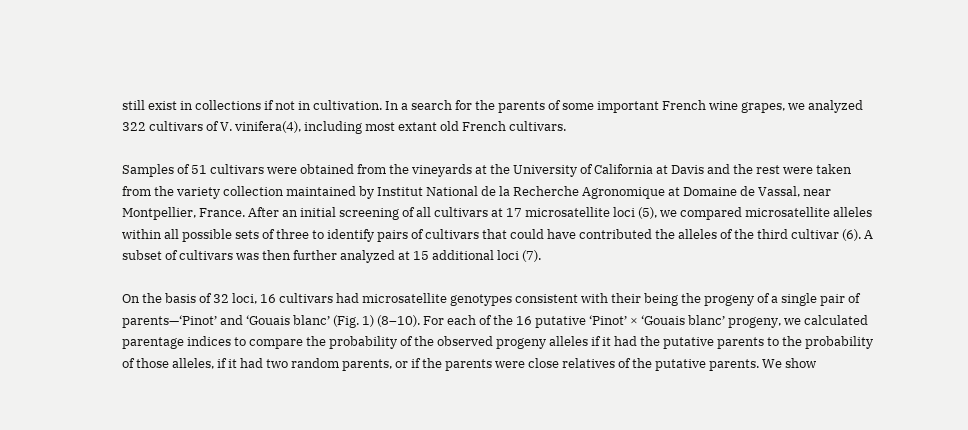still exist in collections if not in cultivation. In a search for the parents of some important French wine grapes, we analyzed 322 cultivars of V. vinifera(4), including most extant old French cultivars.

Samples of 51 cultivars were obtained from the vineyards at the University of California at Davis and the rest were taken from the variety collection maintained by Institut National de la Recherche Agronomique at Domaine de Vassal, near Montpellier, France. After an initial screening of all cultivars at 17 microsatellite loci (5), we compared microsatellite alleles within all possible sets of three to identify pairs of cultivars that could have contributed the alleles of the third cultivar (6). A subset of cultivars was then further analyzed at 15 additional loci (7).

On the basis of 32 loci, 16 cultivars had microsatellite genotypes consistent with their being the progeny of a single pair of parents—‘Pinot’ and ‘Gouais blanc’ (Fig. 1) (8–10). For each of the 16 putative ‘Pinot’ × ‘Gouais blanc’ progeny, we calculated parentage indices to compare the probability of the observed progeny alleles if it had the putative parents to the probability of those alleles, if it had two random parents, or if the parents were close relatives of the putative parents. We show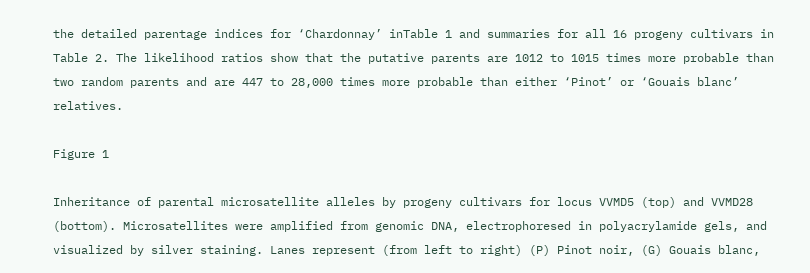the detailed parentage indices for ‘Chardonnay’ inTable 1 and summaries for all 16 progeny cultivars in Table 2. The likelihood ratios show that the putative parents are 1012 to 1015 times more probable than two random parents and are 447 to 28,000 times more probable than either ‘Pinot’ or ‘Gouais blanc’ relatives.

Figure 1

Inheritance of parental microsatellite alleles by progeny cultivars for locus VVMD5 (top) and VVMD28 (bottom). Microsatellites were amplified from genomic DNA, electrophoresed in polyacrylamide gels, and visualized by silver staining. Lanes represent (from left to right) (P) Pinot noir, (G) Gouais blanc,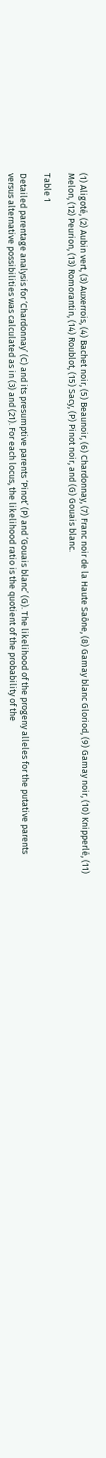(1) Aligoté, (2) Aubin vert, (3) Auxerrois, (4) Bachet noir, (5) Beaunoir, (6) Chardonnay, (7) Franc noir de la Haute Saône, (8) Gamay blanc Gloriod, (9) Gamay noir, (10) Knipperlé, (11) Melon, (12) Peurion, (13) Romorantin, (14) Roublot, (15) Sacy, (P) Pinot noir, and (G) Gouais blanc.

Table 1

Detailed parentage analysis for ‘Chardonnay’ (C) and its presumptive parents ‘Pinot’ (P) and ‘Gouais blanc’ (G). The likelihood of the progeny alleles for the putative parents versus alternative possibilities was calculated as in (3) and (21). For each locus, the likelihood ratio is the quotient of the probability of the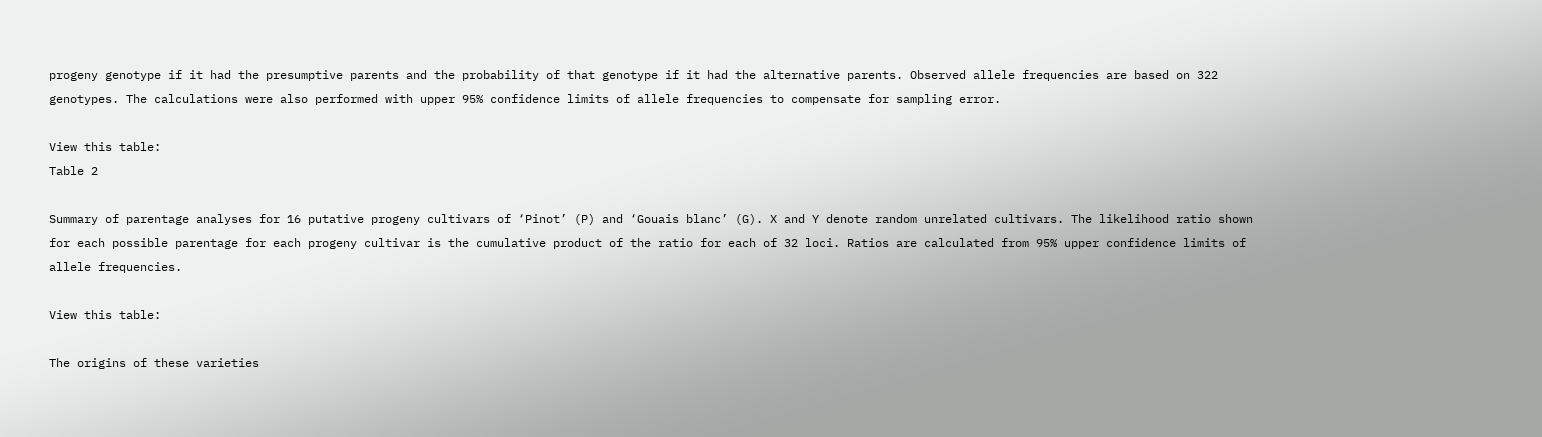progeny genotype if it had the presumptive parents and the probability of that genotype if it had the alternative parents. Observed allele frequencies are based on 322 genotypes. The calculations were also performed with upper 95% confidence limits of allele frequencies to compensate for sampling error.

View this table:
Table 2

Summary of parentage analyses for 16 putative progeny cultivars of ‘Pinot’ (P) and ‘Gouais blanc’ (G). X and Y denote random unrelated cultivars. The likelihood ratio shown for each possible parentage for each progeny cultivar is the cumulative product of the ratio for each of 32 loci. Ratios are calculated from 95% upper confidence limits of allele frequencies.

View this table:

The origins of these varieties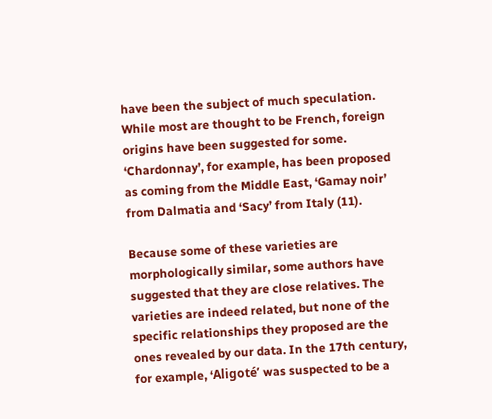have been the subject of much speculation. While most are thought to be French, foreign origins have been suggested for some. ‘Chardonnay’, for example, has been proposed as coming from the Middle East, ‘Gamay noir’ from Dalmatia and ‘Sacy’ from Italy (11).

Because some of these varieties are morphologically similar, some authors have suggested that they are close relatives. The varieties are indeed related, but none of the specific relationships they proposed are the ones revealed by our data. In the 17th century, for example, ‘Aligoté’ was suspected to be a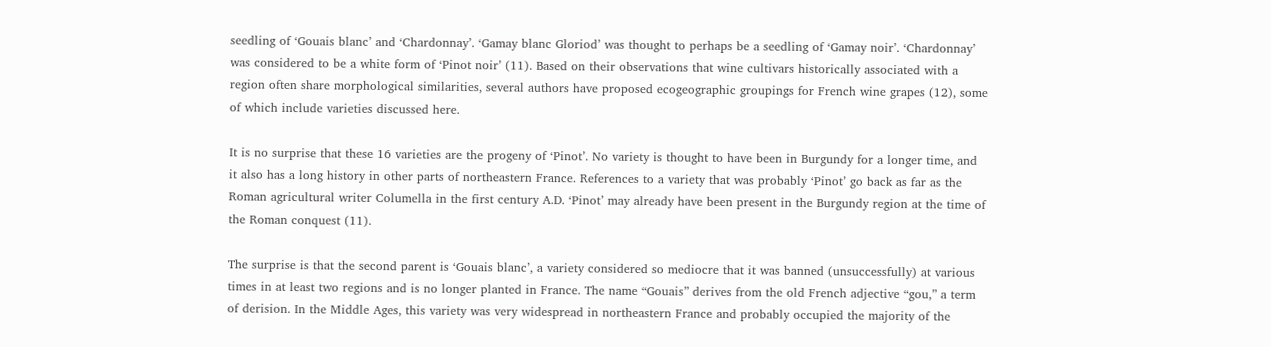seedling of ‘Gouais blanc’ and ‘Chardonnay’. ‘Gamay blanc Gloriod’ was thought to perhaps be a seedling of ‘Gamay noir’. ‘Chardonnay’ was considered to be a white form of ‘Pinot noir’ (11). Based on their observations that wine cultivars historically associated with a region often share morphological similarities, several authors have proposed ecogeographic groupings for French wine grapes (12), some of which include varieties discussed here.

It is no surprise that these 16 varieties are the progeny of ‘Pinot’. No variety is thought to have been in Burgundy for a longer time, and it also has a long history in other parts of northeastern France. References to a variety that was probably ‘Pinot’ go back as far as the Roman agricultural writer Columella in the first century A.D. ‘Pinot’ may already have been present in the Burgundy region at the time of the Roman conquest (11).

The surprise is that the second parent is ‘Gouais blanc’, a variety considered so mediocre that it was banned (unsuccessfully) at various times in at least two regions and is no longer planted in France. The name “Gouais” derives from the old French adjective “gou,” a term of derision. In the Middle Ages, this variety was very widespread in northeastern France and probably occupied the majority of the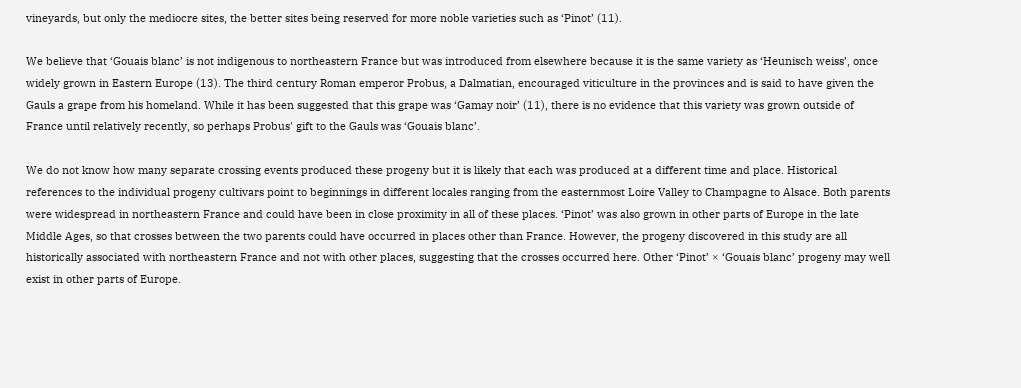vineyards, but only the mediocre sites, the better sites being reserved for more noble varieties such as ‘Pinot’ (11).

We believe that ‘Gouais blanc’ is not indigenous to northeastern France but was introduced from elsewhere because it is the same variety as ‘Heunisch weiss’, once widely grown in Eastern Europe (13). The third century Roman emperor Probus, a Dalmatian, encouraged viticulture in the provinces and is said to have given the Gauls a grape from his homeland. While it has been suggested that this grape was ‘Gamay noir’ (11), there is no evidence that this variety was grown outside of France until relatively recently, so perhaps Probus' gift to the Gauls was ‘Gouais blanc’.

We do not know how many separate crossing events produced these progeny but it is likely that each was produced at a different time and place. Historical references to the individual progeny cultivars point to beginnings in different locales ranging from the easternmost Loire Valley to Champagne to Alsace. Both parents were widespread in northeastern France and could have been in close proximity in all of these places. ‘Pinot’ was also grown in other parts of Europe in the late Middle Ages, so that crosses between the two parents could have occurred in places other than France. However, the progeny discovered in this study are all historically associated with northeastern France and not with other places, suggesting that the crosses occurred here. Other ‘Pinot’ × ‘Gouais blanc’ progeny may well exist in other parts of Europe.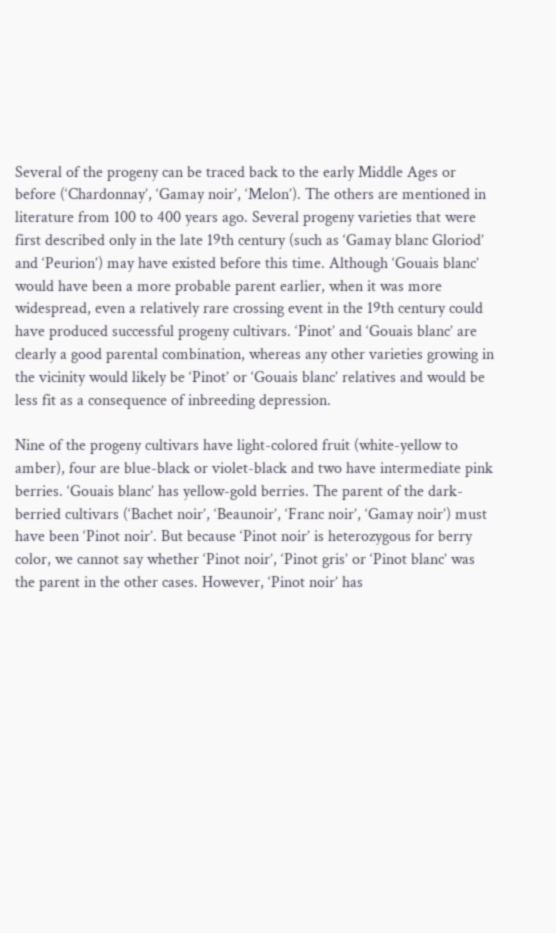Several of the progeny can be traced back to the early Middle Ages or before (‘Chardonnay’, ‘Gamay noir’, ‘Melon’). The others are mentioned in literature from 100 to 400 years ago. Several progeny varieties that were first described only in the late 19th century (such as ‘Gamay blanc Gloriod’ and ‘Peurion’) may have existed before this time. Although ‘Gouais blanc’ would have been a more probable parent earlier, when it was more widespread, even a relatively rare crossing event in the 19th century could have produced successful progeny cultivars. ‘Pinot’ and ‘Gouais blanc’ are clearly a good parental combination, whereas any other varieties growing in the vicinity would likely be ‘Pinot’ or ‘Gouais blanc’ relatives and would be less fit as a consequence of inbreeding depression.

Nine of the progeny cultivars have light-colored fruit (white-yellow to amber), four are blue-black or violet-black and two have intermediate pink berries. ‘Gouais blanc’ has yellow-gold berries. The parent of the dark-berried cultivars (‘Bachet noir’, ‘Beaunoir’, ‘Franc noir’, ‘Gamay noir’) must have been ‘Pinot noir’. But because ‘Pinot noir’ is heterozygous for berry color, we cannot say whether ‘Pinot noir’, ‘Pinot gris’ or ‘Pinot blanc’ was the parent in the other cases. However, ‘Pinot noir’ has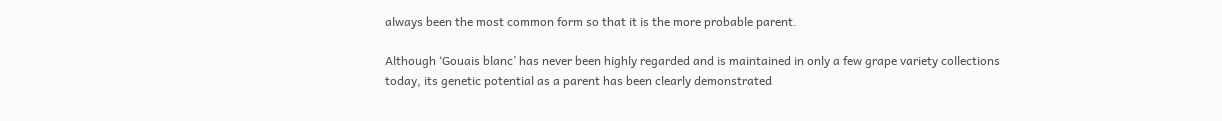always been the most common form so that it is the more probable parent.

Although ‘Gouais blanc’ has never been highly regarded and is maintained in only a few grape variety collections today, its genetic potential as a parent has been clearly demonstrated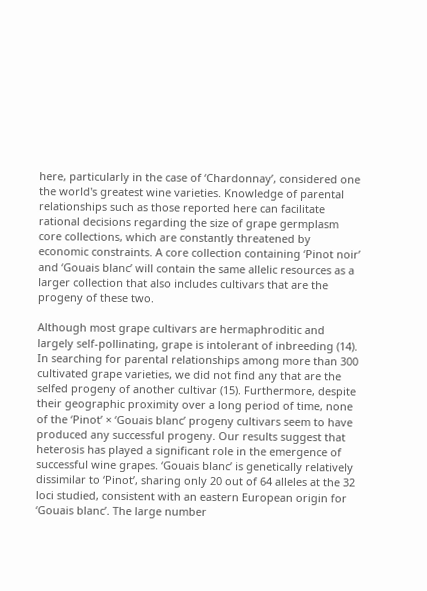here, particularly in the case of ‘Chardonnay’, considered one the world's greatest wine varieties. Knowledge of parental relationships such as those reported here can facilitate rational decisions regarding the size of grape germplasm core collections, which are constantly threatened by economic constraints. A core collection containing ‘Pinot noir’ and ‘Gouais blanc’ will contain the same allelic resources as a larger collection that also includes cultivars that are the progeny of these two.

Although most grape cultivars are hermaphroditic and largely self-pollinating, grape is intolerant of inbreeding (14). In searching for parental relationships among more than 300 cultivated grape varieties, we did not find any that are the selfed progeny of another cultivar (15). Furthermore, despite their geographic proximity over a long period of time, none of the ‘Pinot’ × ‘Gouais blanc’ progeny cultivars seem to have produced any successful progeny. Our results suggest that heterosis has played a significant role in the emergence of successful wine grapes. ‘Gouais blanc’ is genetically relatively dissimilar to ‘Pinot’, sharing only 20 out of 64 alleles at the 32 loci studied, consistent with an eastern European origin for ‘Gouais blanc’. The large number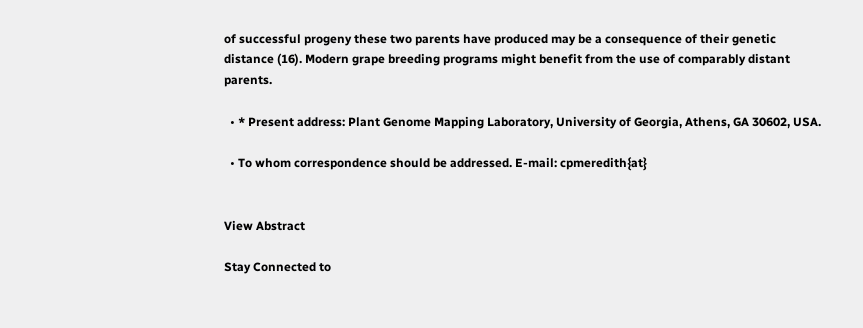of successful progeny these two parents have produced may be a consequence of their genetic distance (16). Modern grape breeding programs might benefit from the use of comparably distant parents.

  • * Present address: Plant Genome Mapping Laboratory, University of Georgia, Athens, GA 30602, USA.

  • To whom correspondence should be addressed. E-mail: cpmeredith{at}


View Abstract

Stay Connected to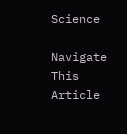Science

Navigate This Article